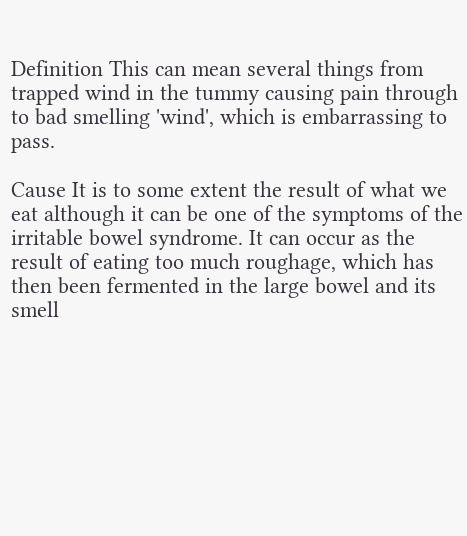Definition This can mean several things from trapped wind in the tummy causing pain through to bad smelling 'wind', which is embarrassing to pass.

Cause It is to some extent the result of what we eat although it can be one of the symptoms of the irritable bowel syndrome. It can occur as the result of eating too much roughage, which has then been fermented in the large bowel and its smell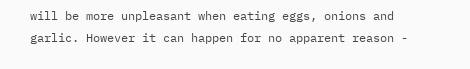will be more unpleasant when eating eggs, onions and garlic. However it can happen for no apparent reason -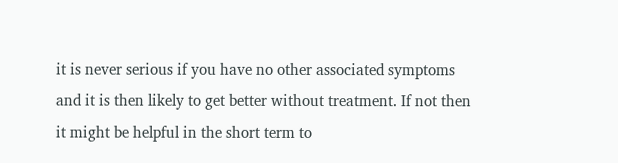it is never serious if you have no other associated symptoms and it is then likely to get better without treatment. If not then it might be helpful in the short term to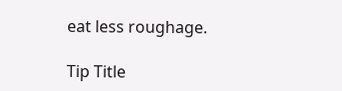eat less roughage.

Tip Title